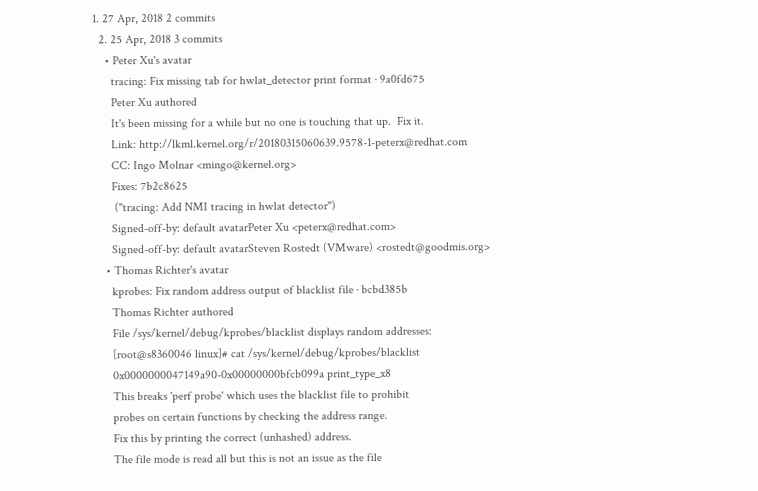1. 27 Apr, 2018 2 commits
  2. 25 Apr, 2018 3 commits
    • Peter Xu's avatar
      tracing: Fix missing tab for hwlat_detector print format · 9a0fd675
      Peter Xu authored
      It's been missing for a while but no one is touching that up.  Fix it.
      Link: http://lkml.kernel.org/r/20180315060639.9578-1-peterx@redhat.com
      CC: Ingo Molnar <mingo@kernel.org>
      Fixes: 7b2c8625
       ("tracing: Add NMI tracing in hwlat detector")
      Signed-off-by: default avatarPeter Xu <peterx@redhat.com>
      Signed-off-by: default avatarSteven Rostedt (VMware) <rostedt@goodmis.org>
    • Thomas Richter's avatar
      kprobes: Fix random address output of blacklist file · bcbd385b
      Thomas Richter authored
      File /sys/kernel/debug/kprobes/blacklist displays random addresses:
      [root@s8360046 linux]# cat /sys/kernel/debug/kprobes/blacklist
      0x0000000047149a90-0x00000000bfcb099a print_type_x8
      This breaks 'perf probe' which uses the blacklist file to prohibit
      probes on certain functions by checking the address range.
      Fix this by printing the correct (unhashed) address.
      The file mode is read all but this is not an issue as the file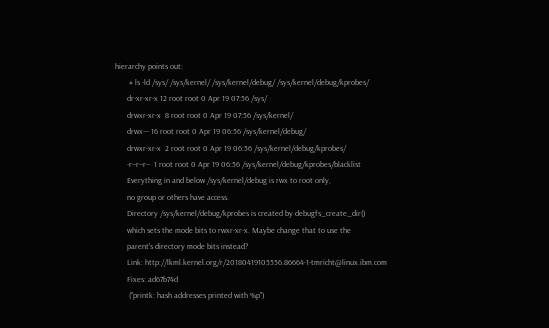hierarchy points out:
       # ls -ld /sys/ /sys/kernel/ /sys/kernel/debug/ /sys/kernel/debug/kprobes/
      dr-xr-xr-x 12 root root 0 Apr 19 07:56 /sys/
      drwxr-xr-x  8 root root 0 Apr 19 07:56 /sys/kernel/
      drwx--- 16 root root 0 Apr 19 06:56 /sys/kernel/debug/
      drwxr-xr-x  2 root root 0 Apr 19 06:56 /sys/kernel/debug/kprobes/
      -r--r--r--  1 root root 0 Apr 19 06:56 /sys/kernel/debug/kprobes/blacklist
      Everything in and below /sys/kernel/debug is rwx to root only,
      no group or others have access.
      Directory /sys/kernel/debug/kprobes is created by debugfs_create_dir()
      which sets the mode bits to rwxr-xr-x. Maybe change that to use the
      parent's directory mode bits instead?
      Link: http://lkml.kernel.org/r/20180419105556.86664-1-tmricht@linux.ibm.com
      Fixes: ad67b74d
       ("printk: hash addresses printed with %p")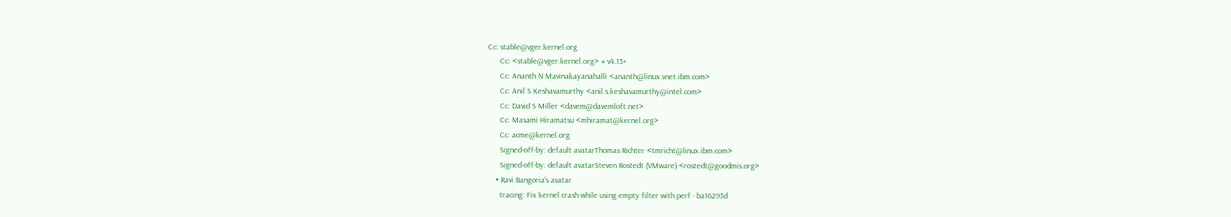Cc: stable@vger.kernel.org
      Cc: <stable@vger.kernel.org> # v4.15+
      Cc: Ananth N Mavinakayanahalli <ananth@linux.vnet.ibm.com>
      Cc: Anil S Keshavamurthy <anil.s.keshavamurthy@intel.com>
      Cc: David S Miller <davem@davemloft.net>
      Cc: Masami Hiramatsu <mhiramat@kernel.org>
      Cc: acme@kernel.org
      Signed-off-by: default avatarThomas Richter <tmricht@linux.ibm.com>
      Signed-off-by: default avatarSteven Rostedt (VMware) <rostedt@goodmis.org>
    • Ravi Bangoria's avatar
      tracing: Fix kernel crash while using empty filter with perf · ba16293d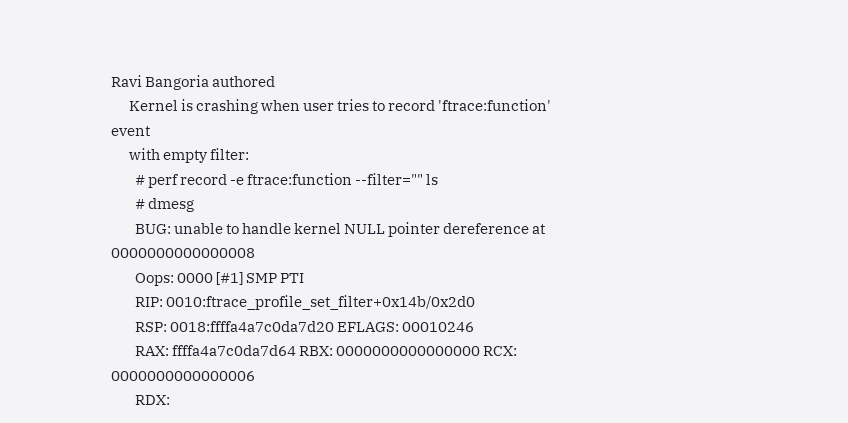Ravi Bangoria authored
      Kernel is crashing when user tries to record 'ftrace:function' event
      with empty filter:
        # perf record -e ftrace:function --filter="" ls
        # dmesg
        BUG: unable to handle kernel NULL pointer dereference at 0000000000000008
        Oops: 0000 [#1] SMP PTI
        RIP: 0010:ftrace_profile_set_filter+0x14b/0x2d0
        RSP: 0018:ffffa4a7c0da7d20 EFLAGS: 00010246
        RAX: ffffa4a7c0da7d64 RBX: 0000000000000000 RCX: 0000000000000006
        RDX: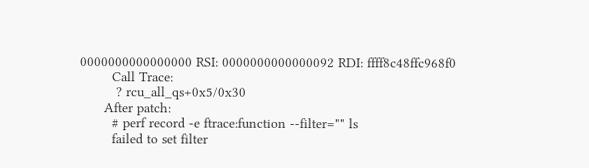0000000000000000 RSI: 0000000000000092 RDI: ffff8c48ffc968f0
        Call Trace:
         ? rcu_all_qs+0x5/0x30
      After patch:
        # perf record -e ftrace:function --filter="" ls
        failed to set filter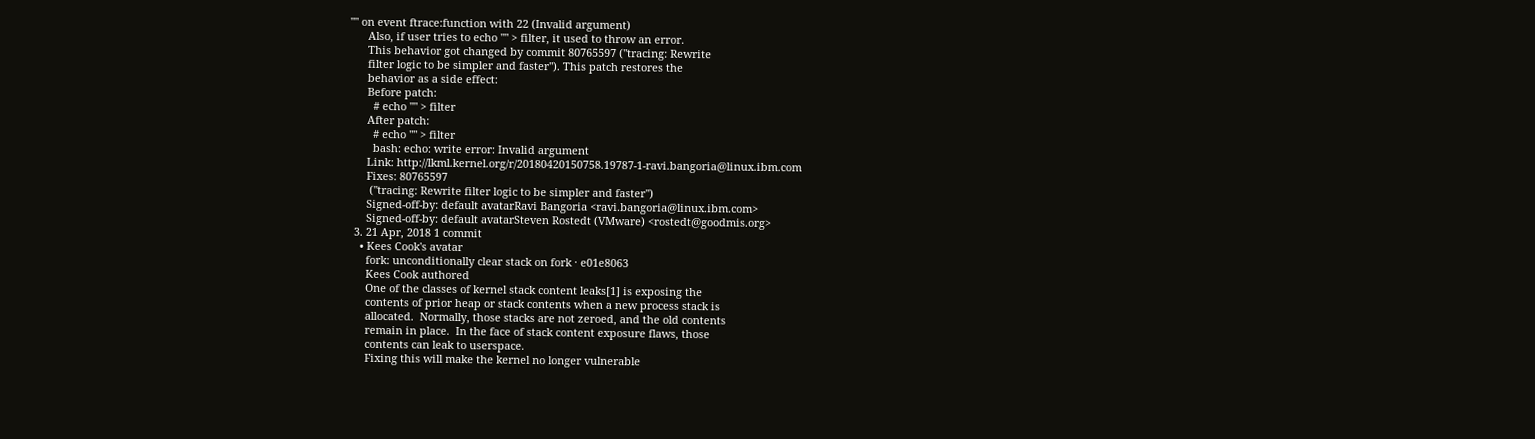"" on event ftrace:function with 22 (Invalid argument)
      Also, if user tries to echo "" > filter, it used to throw an error.
      This behavior got changed by commit 80765597 ("tracing: Rewrite
      filter logic to be simpler and faster"). This patch restores the
      behavior as a side effect:
      Before patch:
        # echo "" > filter
      After patch:
        # echo "" > filter
        bash: echo: write error: Invalid argument
      Link: http://lkml.kernel.org/r/20180420150758.19787-1-ravi.bangoria@linux.ibm.com
      Fixes: 80765597
       ("tracing: Rewrite filter logic to be simpler and faster")
      Signed-off-by: default avatarRavi Bangoria <ravi.bangoria@linux.ibm.com>
      Signed-off-by: default avatarSteven Rostedt (VMware) <rostedt@goodmis.org>
  3. 21 Apr, 2018 1 commit
    • Kees Cook's avatar
      fork: unconditionally clear stack on fork · e01e8063
      Kees Cook authored
      One of the classes of kernel stack content leaks[1] is exposing the
      contents of prior heap or stack contents when a new process stack is
      allocated.  Normally, those stacks are not zeroed, and the old contents
      remain in place.  In the face of stack content exposure flaws, those
      contents can leak to userspace.
      Fixing this will make the kernel no longer vulnerable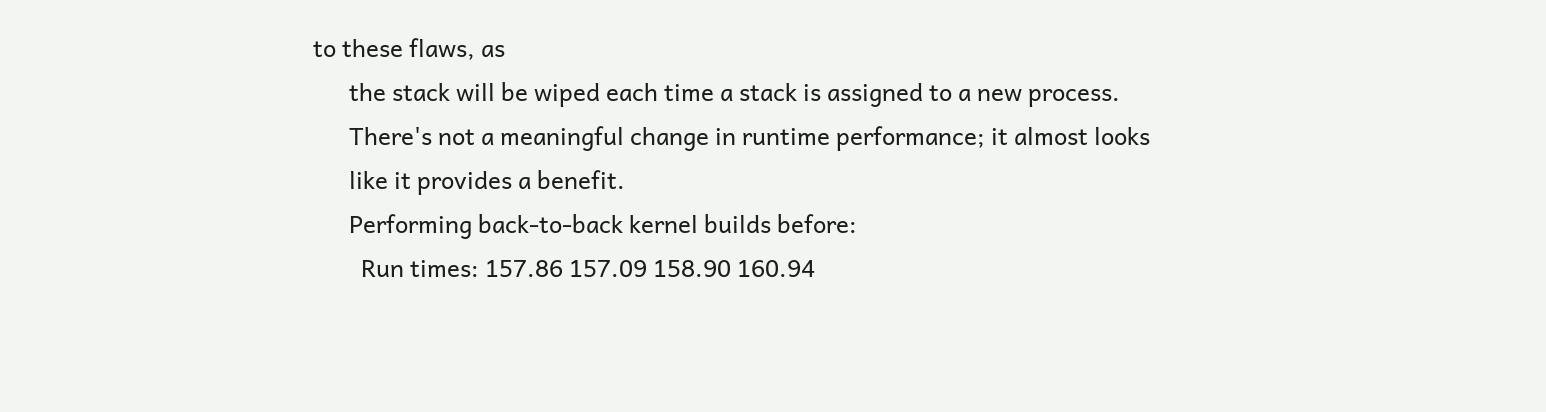to these flaws, as
      the stack will be wiped each time a stack is assigned to a new process.
      There's not a meaningful change in runtime performance; it almost looks
      like it provides a benefit.
      Performing back-to-back kernel builds before:
        Run times: 157.86 157.09 158.90 160.94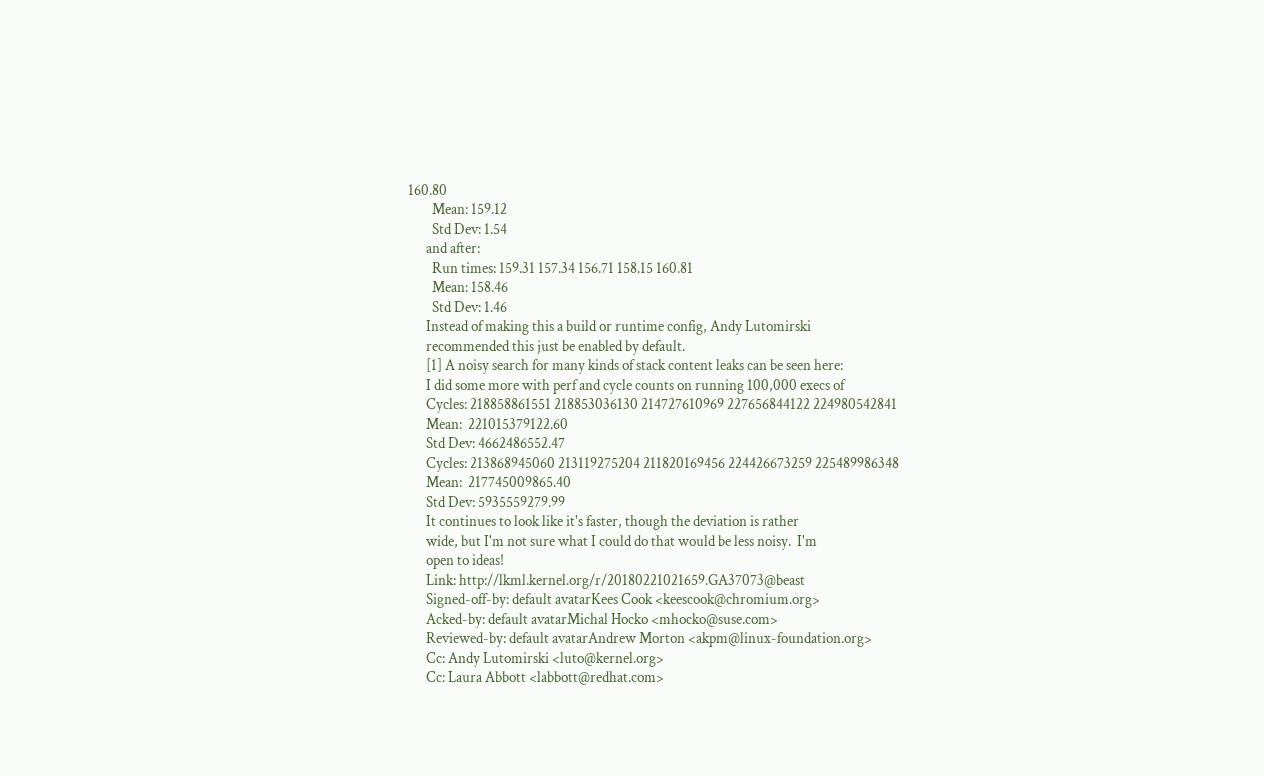160.80
        Mean: 159.12
        Std Dev: 1.54
      and after:
        Run times: 159.31 157.34 156.71 158.15 160.81
        Mean: 158.46
        Std Dev: 1.46
      Instead of making this a build or runtime config, Andy Lutomirski
      recommended this just be enabled by default.
      [1] A noisy search for many kinds of stack content leaks can be seen here:
      I did some more with perf and cycle counts on running 100,000 execs of
      Cycles: 218858861551 218853036130 214727610969 227656844122 224980542841
      Mean:  221015379122.60
      Std Dev: 4662486552.47
      Cycles: 213868945060 213119275204 211820169456 224426673259 225489986348
      Mean:  217745009865.40
      Std Dev: 5935559279.99
      It continues to look like it's faster, though the deviation is rather
      wide, but I'm not sure what I could do that would be less noisy.  I'm
      open to ideas!
      Link: http://lkml.kernel.org/r/20180221021659.GA37073@beast
      Signed-off-by: default avatarKees Cook <keescook@chromium.org>
      Acked-by: default avatarMichal Hocko <mhocko@suse.com>
      Reviewed-by: default avatarAndrew Morton <akpm@linux-foundation.org>
      Cc: Andy Lutomirski <luto@kernel.org>
      Cc: Laura Abbott <labbott@redhat.com>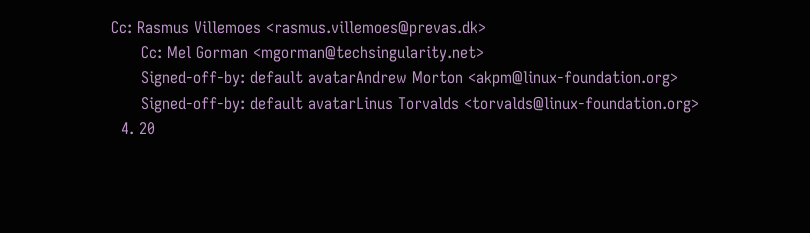Cc: Rasmus Villemoes <rasmus.villemoes@prevas.dk>
      Cc: Mel Gorman <mgorman@techsingularity.net>
      Signed-off-by: default avatarAndrew Morton <akpm@linux-foundation.org>
      Signed-off-by: default avatarLinus Torvalds <torvalds@linux-foundation.org>
  4. 20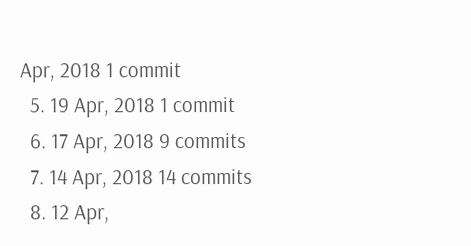Apr, 2018 1 commit
  5. 19 Apr, 2018 1 commit
  6. 17 Apr, 2018 9 commits
  7. 14 Apr, 2018 14 commits
  8. 12 Apr,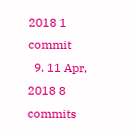2018 1 commit
  9. 11 Apr, 2018 8 commits